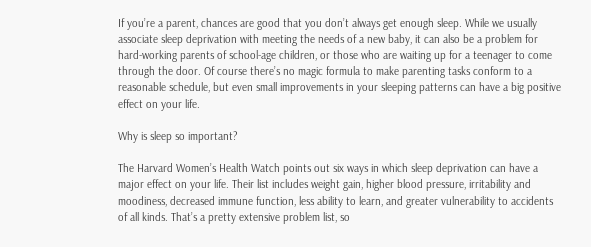If you’re a parent, chances are good that you don’t always get enough sleep. While we usually associate sleep deprivation with meeting the needs of a new baby, it can also be a problem for hard-working parents of school-age children, or those who are waiting up for a teenager to come through the door. Of course there’s no magic formula to make parenting tasks conform to a reasonable schedule, but even small improvements in your sleeping patterns can have a big positive effect on your life.

Why is sleep so important?

The Harvard Women’s Health Watch points out six ways in which sleep deprivation can have a major effect on your life. Their list includes weight gain, higher blood pressure, irritability and moodiness, decreased immune function, less ability to learn, and greater vulnerability to accidents of all kinds. That’s a pretty extensive problem list, so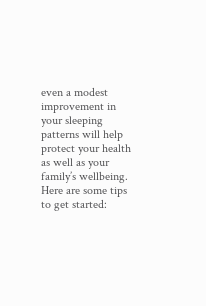even a modest improvement in your sleeping patterns will help protect your health as well as your family’s wellbeing. Here are some tips to get started: